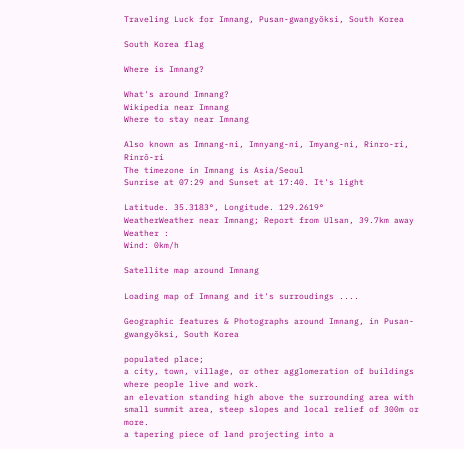Traveling Luck for Imnang, Pusan-gwangyŏksi, South Korea

South Korea flag

Where is Imnang?

What's around Imnang?
Wikipedia near Imnang
Where to stay near Imnang

Also known as Imnang-ni, Imnyang-ni, Imyang-ni, Rinro-ri, Rinrō-ri
The timezone in Imnang is Asia/Seoul
Sunrise at 07:29 and Sunset at 17:40. It's light

Latitude. 35.3183°, Longitude. 129.2619°
WeatherWeather near Imnang; Report from Ulsan, 39.7km away
Weather :
Wind: 0km/h

Satellite map around Imnang

Loading map of Imnang and it's surroudings ....

Geographic features & Photographs around Imnang, in Pusan-gwangyŏksi, South Korea

populated place;
a city, town, village, or other agglomeration of buildings where people live and work.
an elevation standing high above the surrounding area with small summit area, steep slopes and local relief of 300m or more.
a tapering piece of land projecting into a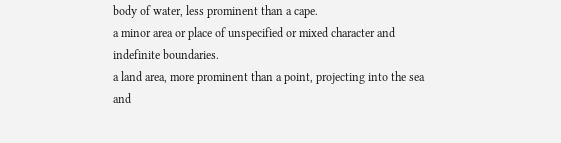body of water, less prominent than a cape.
a minor area or place of unspecified or mixed character and indefinite boundaries.
a land area, more prominent than a point, projecting into the sea and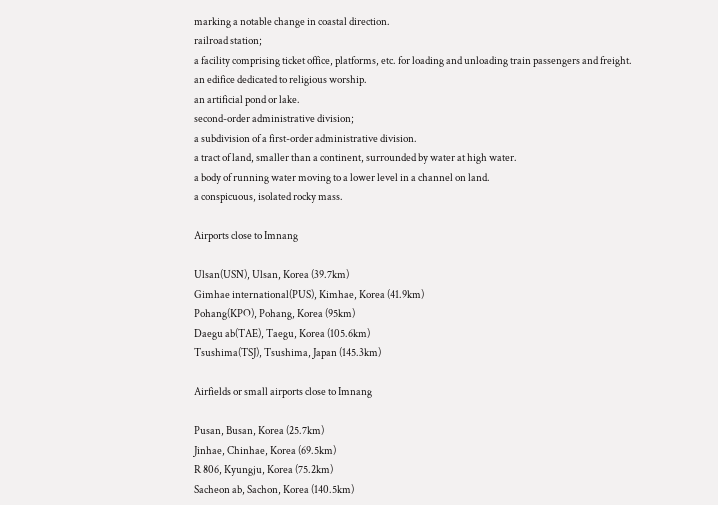marking a notable change in coastal direction.
railroad station;
a facility comprising ticket office, platforms, etc. for loading and unloading train passengers and freight.
an edifice dedicated to religious worship.
an artificial pond or lake.
second-order administrative division;
a subdivision of a first-order administrative division.
a tract of land, smaller than a continent, surrounded by water at high water.
a body of running water moving to a lower level in a channel on land.
a conspicuous, isolated rocky mass.

Airports close to Imnang

Ulsan(USN), Ulsan, Korea (39.7km)
Gimhae international(PUS), Kimhae, Korea (41.9km)
Pohang(KPO), Pohang, Korea (95km)
Daegu ab(TAE), Taegu, Korea (105.6km)
Tsushima(TSJ), Tsushima, Japan (145.3km)

Airfields or small airports close to Imnang

Pusan, Busan, Korea (25.7km)
Jinhae, Chinhae, Korea (69.5km)
R 806, Kyungju, Korea (75.2km)
Sacheon ab, Sachon, Korea (140.5km)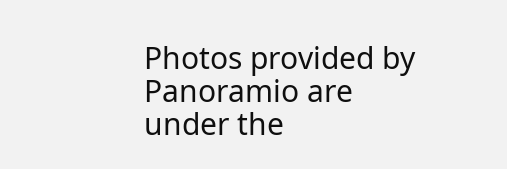Photos provided by Panoramio are under the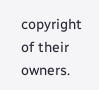copyright of their owners.